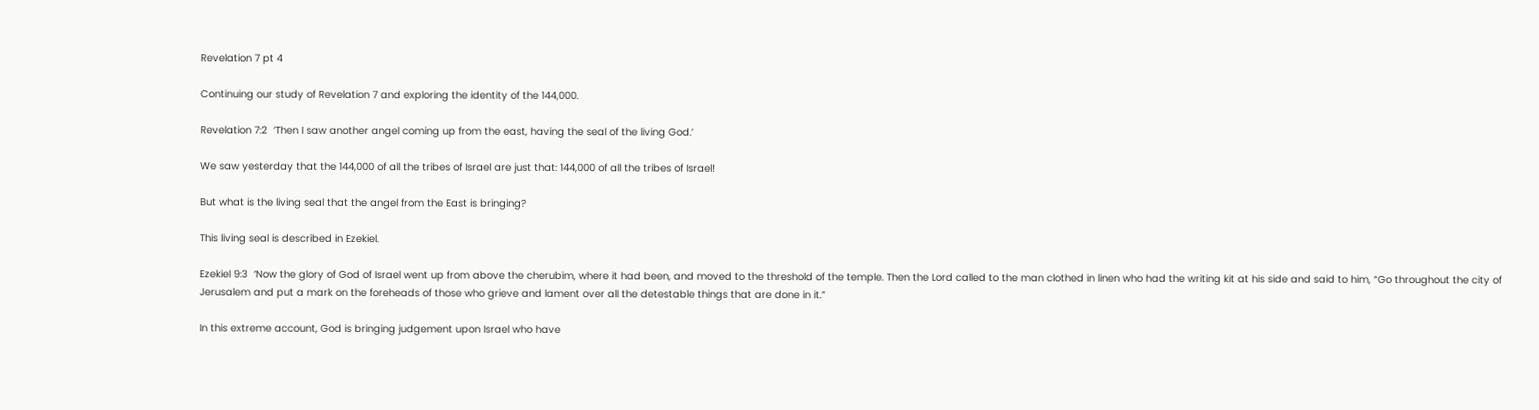Revelation 7 pt 4

Continuing our study of Revelation 7 and exploring the identity of the 144,000.

Revelation 7:2  ‘Then I saw another angel coming up from the east, having the seal of the living God.’

We saw yesterday that the 144,000 of all the tribes of Israel are just that: 144,000 of all the tribes of Israel!

But what is the living seal that the angel from the East is bringing?

This living seal is described in Ezekiel.

Ezekiel 9:3  ‘Now the glory of God of Israel went up from above the cherubim, where it had been, and moved to the threshold of the temple. Then the Lord called to the man clothed in linen who had the writing kit at his side and said to him, “Go throughout the city of Jerusalem and put a mark on the foreheads of those who grieve and lament over all the detestable things that are done in it.”

In this extreme account, God is bringing judgement upon Israel who have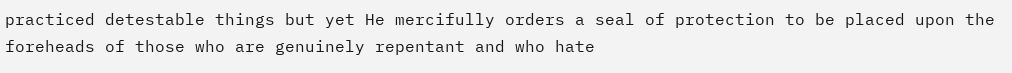practiced detestable things but yet He mercifully orders a seal of protection to be placed upon the foreheads of those who are genuinely repentant and who hate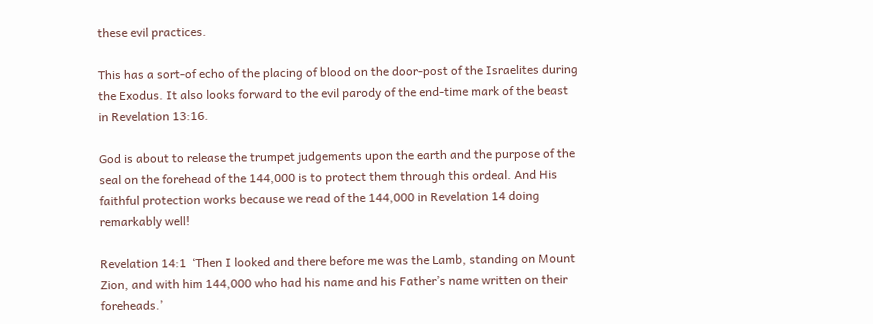these evil practices.

This has a sort-of echo of the placing of blood on the door-post of the Israelites during the Exodus. It also looks forward to the evil parody of the end-time mark of the beast in Revelation 13:16.

God is about to release the trumpet judgements upon the earth and the purpose of the seal on the forehead of the 144,000 is to protect them through this ordeal. And His faithful protection works because we read of the 144,000 in Revelation 14 doing remarkably well!

Revelation 14:1  ‘Then I looked and there before me was the Lamb, standing on Mount Zion, and with him 144,000 who had his name and his Father’s name written on their foreheads.’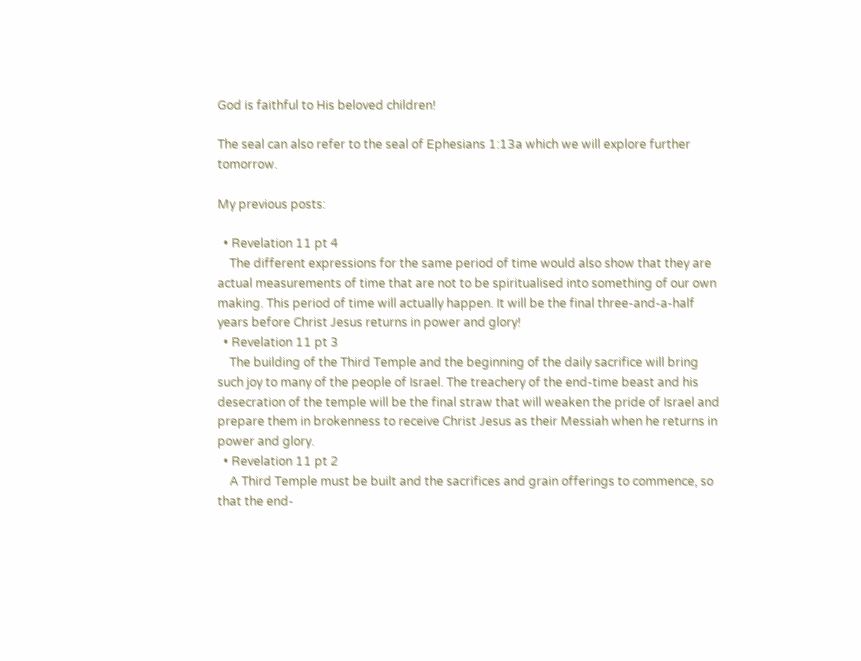God is faithful to His beloved children!

The seal can also refer to the seal of Ephesians 1:13a which we will explore further tomorrow.

My previous posts:

  • Revelation 11 pt 4
    The different expressions for the same period of time would also show that they are actual measurements of time that are not to be spiritualised into something of our own making. This period of time will actually happen. It will be the final three-and-a-half years before Christ Jesus returns in power and glory!
  • Revelation 11 pt 3
    The building of the Third Temple and the beginning of the daily sacrifice will bring such joy to many of the people of Israel. The treachery of the end-time beast and his desecration of the temple will be the final straw that will weaken the pride of Israel and prepare them in brokenness to receive Christ Jesus as their Messiah when he returns in power and glory.
  • Revelation 11 pt 2
    A Third Temple must be built and the sacrifices and grain offerings to commence, so that the end-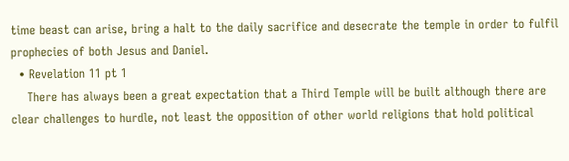time beast can arise, bring a halt to the daily sacrifice and desecrate the temple in order to fulfil prophecies of both Jesus and Daniel.
  • Revelation 11 pt 1
    There has always been a great expectation that a Third Temple will be built although there are clear challenges to hurdle, not least the opposition of other world religions that hold political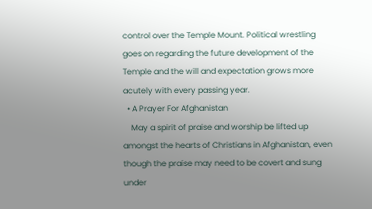control over the Temple Mount. Political wrestling goes on regarding the future development of the Temple and the will and expectation grows more acutely with every passing year.
  • A Prayer For Afghanistan
    May a spirit of praise and worship be lifted up amongst the hearts of Christians in Afghanistan, even though the praise may need to be covert and sung under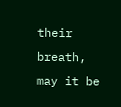their breath, may it be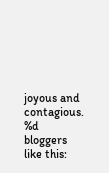joyous and contagious.
%d bloggers like this: